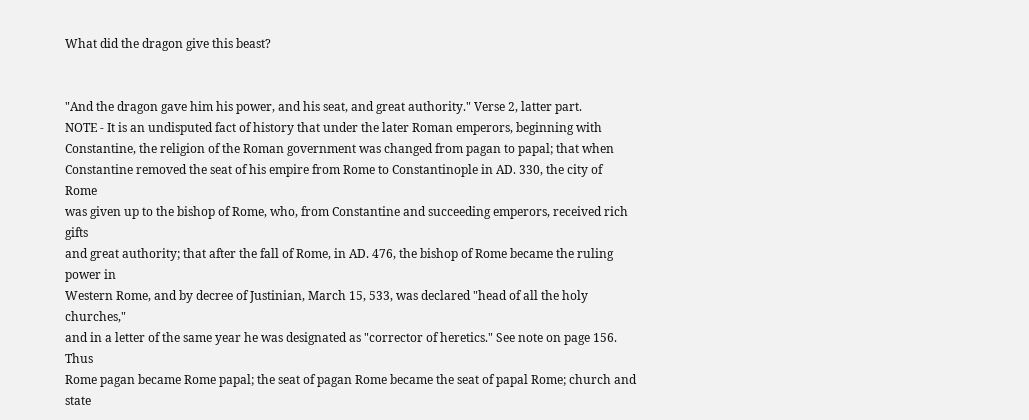What did the dragon give this beast?


"And the dragon gave him his power, and his seat, and great authority." Verse 2, latter part.
NOTE - It is an undisputed fact of history that under the later Roman emperors, beginning with
Constantine, the religion of the Roman government was changed from pagan to papal; that when
Constantine removed the seat of his empire from Rome to Constantinople in AD. 330, the city of Rome
was given up to the bishop of Rome, who, from Constantine and succeeding emperors, received rich gifts
and great authority; that after the fall of Rome, in AD. 476, the bishop of Rome became the ruling power in
Western Rome, and by decree of Justinian, March 15, 533, was declared "head of all the holy churches,"
and in a letter of the same year he was designated as "corrector of heretics." See note on page 156. Thus
Rome pagan became Rome papal; the seat of pagan Rome became the seat of papal Rome; church and state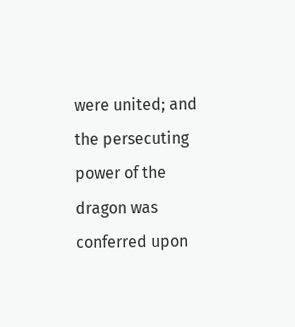were united; and the persecuting power of the dragon was conferred upon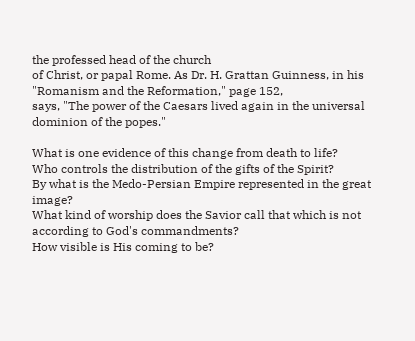the professed head of the church
of Christ, or papal Rome. As Dr. H. Grattan Guinness, in his "Romanism and the Reformation," page 152,
says, "The power of the Caesars lived again in the universal dominion of the popes."

What is one evidence of this change from death to life?
Who controls the distribution of the gifts of the Spirit?
By what is the Medo-Persian Empire represented in the great image?
What kind of worship does the Savior call that which is not according to God's commandments?
How visible is His coming to be?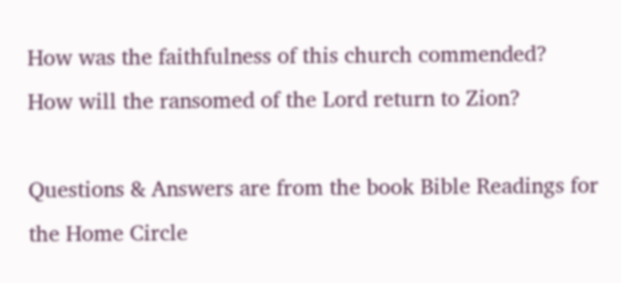How was the faithfulness of this church commended?
How will the ransomed of the Lord return to Zion?

Questions & Answers are from the book Bible Readings for the Home Circle